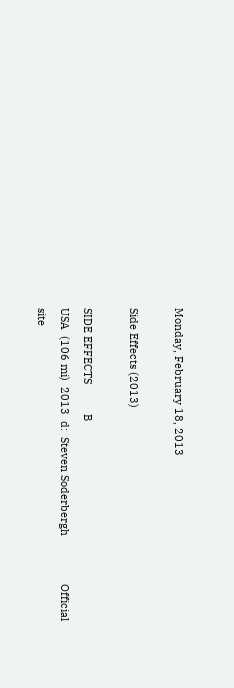Monday, February 18, 2013

Side Effects (2013)

SIDE EFFECTS          B
USA  (106 mi)  2013  d:  Steven Soderbergh                Official site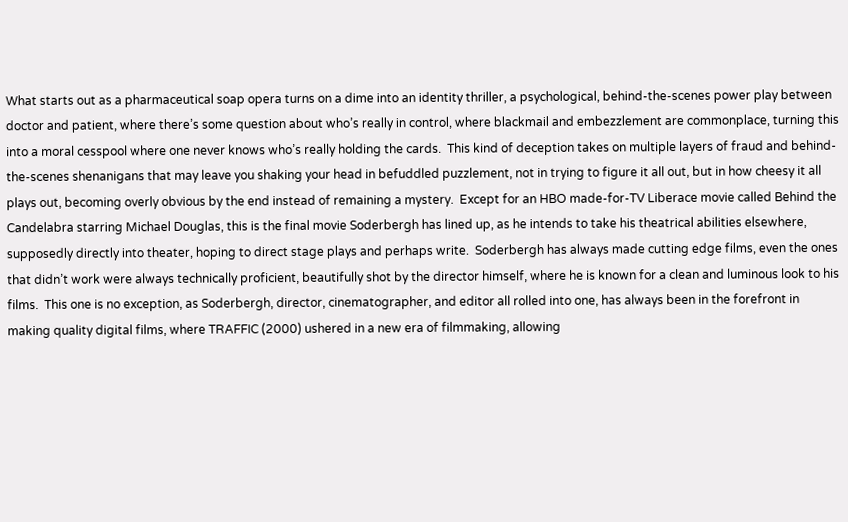What starts out as a pharmaceutical soap opera turns on a dime into an identity thriller, a psychological, behind-the-scenes power play between doctor and patient, where there’s some question about who’s really in control, where blackmail and embezzlement are commonplace, turning this into a moral cesspool where one never knows who’s really holding the cards.  This kind of deception takes on multiple layers of fraud and behind-the-scenes shenanigans that may leave you shaking your head in befuddled puzzlement, not in trying to figure it all out, but in how cheesy it all plays out, becoming overly obvious by the end instead of remaining a mystery.  Except for an HBO made-for-TV Liberace movie called Behind the Candelabra starring Michael Douglas, this is the final movie Soderbergh has lined up, as he intends to take his theatrical abilities elsewhere, supposedly directly into theater, hoping to direct stage plays and perhaps write.  Soderbergh has always made cutting edge films, even the ones that didn’t work were always technically proficient, beautifully shot by the director himself, where he is known for a clean and luminous look to his films.  This one is no exception, as Soderbergh, director, cinematographer, and editor all rolled into one, has always been in the forefront in making quality digital films, where TRAFFIC (2000) ushered in a new era of filmmaking, allowing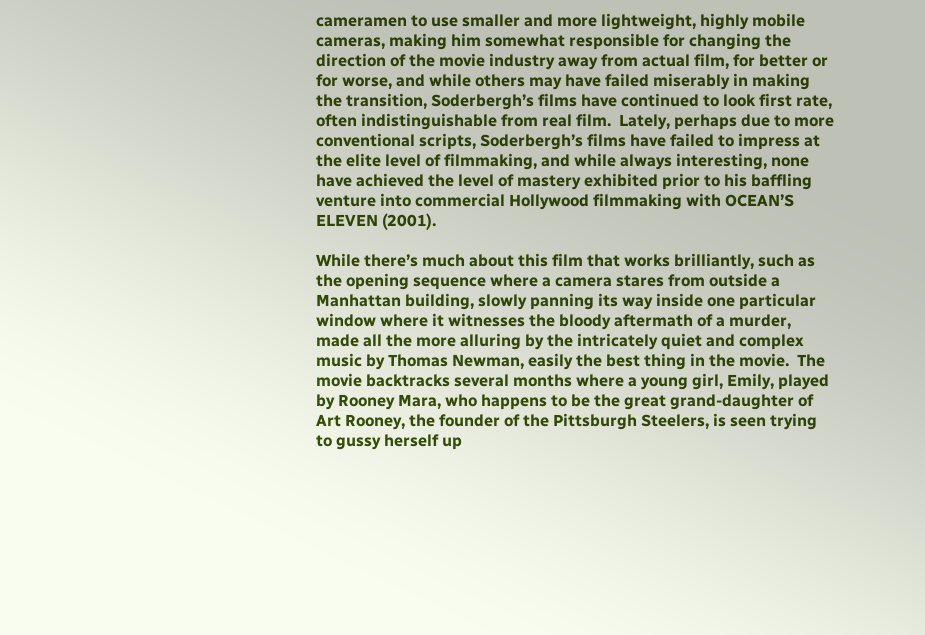cameramen to use smaller and more lightweight, highly mobile cameras, making him somewhat responsible for changing the direction of the movie industry away from actual film, for better or for worse, and while others may have failed miserably in making the transition, Soderbergh’s films have continued to look first rate, often indistinguishable from real film.  Lately, perhaps due to more conventional scripts, Soderbergh’s films have failed to impress at the elite level of filmmaking, and while always interesting, none have achieved the level of mastery exhibited prior to his baffling venture into commercial Hollywood filmmaking with OCEAN’S ELEVEN (2001).

While there’s much about this film that works brilliantly, such as the opening sequence where a camera stares from outside a Manhattan building, slowly panning its way inside one particular window where it witnesses the bloody aftermath of a murder, made all the more alluring by the intricately quiet and complex music by Thomas Newman, easily the best thing in the movie.  The movie backtracks several months where a young girl, Emily, played by Rooney Mara, who happens to be the great grand-daughter of Art Rooney, the founder of the Pittsburgh Steelers, is seen trying to gussy herself up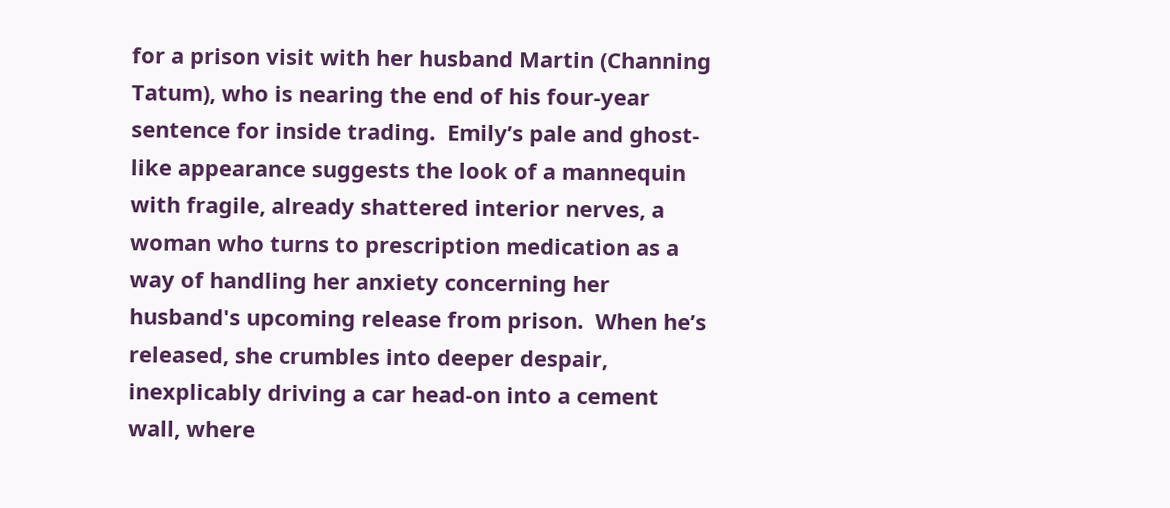for a prison visit with her husband Martin (Channing Tatum), who is nearing the end of his four-year sentence for inside trading.  Emily’s pale and ghost-like appearance suggests the look of a mannequin with fragile, already shattered interior nerves, a woman who turns to prescription medication as a way of handling her anxiety concerning her husband's upcoming release from prison.  When he’s released, she crumbles into deeper despair, inexplicably driving a car head-on into a cement wall, where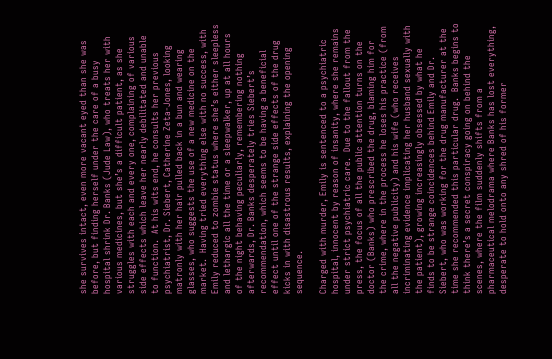she survives intact, even more vacant eyed than she was before, but finding herself under the care of a busy hospital shrink Dr. Banks (Jude Law), who treats her with various medicines, but she’s a difficult patient, as she struggles with each and every one, complaining of various side effects which leave her nearly debilitated and unable to function.  At his wits end, he consults her previous psychiatrist, Dr. Siebert, Catherine Zeta-Jones, looking matronly with her hair pulled back in a bun and wearing glasses, who suggests the use of a new medicine on the market.  Having tried everything else with no success, with Emily reduced to zombie status where she’s either sleepless and lethargic all the time or a sleepwalker, up at all hours of the night behaving peculiarly, remembering nothing afterwards, Dr. Banks desperately tries Siebert’s recommendation, which seems to be having a beneficial effect until one of the strange side effects of the drug kicks in with disastrous results, explaining the opening sequence.

Charged with murder, Emily is sentenced to a psychiatric hospital, innocent by reason of insanity, where she remains under strict psychiatric care.  Due to the fallout from the press, the focus of all the public attention turns on the doctor (Banks) who prescribed the drug, blaming him for the crime, where in the process he loses his practice (from all the negative publicity) and his wife (who receives incriminating evidence implicating her husband sexually with the patient), growing increasingly obsessed by what he finds to be strange coincidences behind Emily and Dr. Siebert, who was working for the drug manufacturer at the time she recommended this particular drug.  Banks begins to think there’s a secret conspiracy going on behind the scenes, where the film suddenly shifts from a pharmaceutical melodrama where Banks has lost everything, desperate to hold onto any shred of his former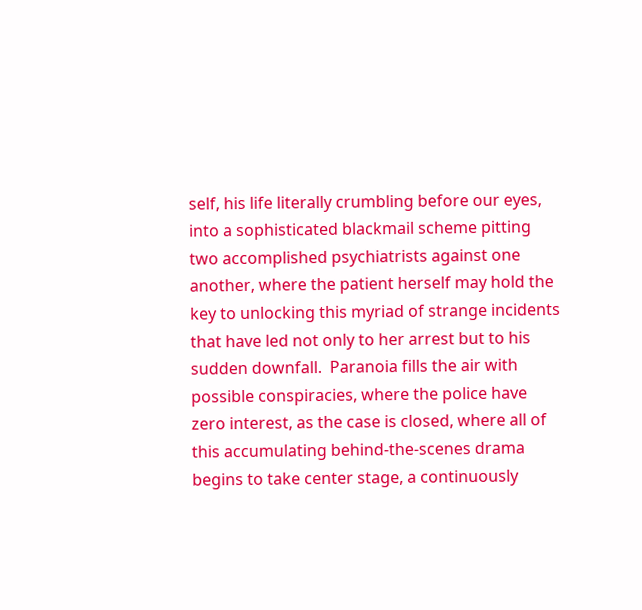self, his life literally crumbling before our eyes, into a sophisticated blackmail scheme pitting two accomplished psychiatrists against one another, where the patient herself may hold the key to unlocking this myriad of strange incidents that have led not only to her arrest but to his sudden downfall.  Paranoia fills the air with possible conspiracies, where the police have zero interest, as the case is closed, where all of this accumulating behind-the-scenes drama begins to take center stage, a continuously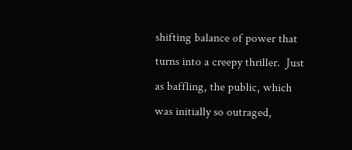shifting balance of power that turns into a creepy thriller.  Just as baffling, the public, which was initially so outraged,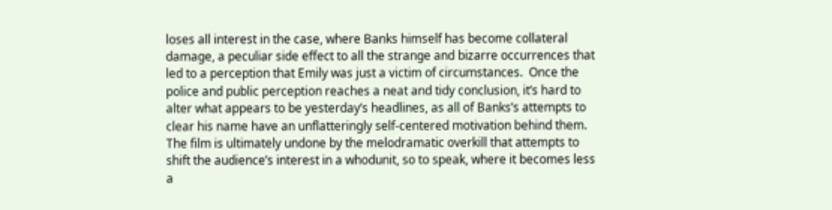loses all interest in the case, where Banks himself has become collateral damage, a peculiar side effect to all the strange and bizarre occurrences that led to a perception that Emily was just a victim of circumstances.  Once the police and public perception reaches a neat and tidy conclusion, it’s hard to alter what appears to be yesterday’s headlines, as all of Banks’s attempts to clear his name have an unflatteringly self-centered motivation behind them.  The film is ultimately undone by the melodramatic overkill that attempts to shift the audience’s interest in a whodunit, so to speak, where it becomes less a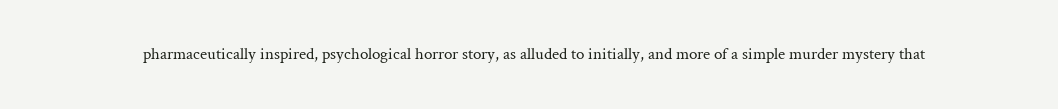pharmaceutically inspired, psychological horror story, as alluded to initially, and more of a simple murder mystery that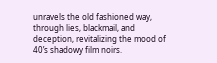unravels the old fashioned way, through lies, blackmail, and deception, revitalizing the mood of 40’s shadowy film noirs.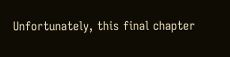Unfortunately, this final chapter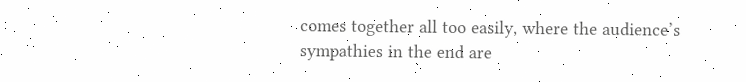comes together all too easily, where the audience’s sympathies in the end are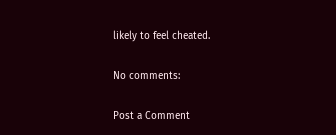likely to feel cheated.

No comments:

Post a Comment